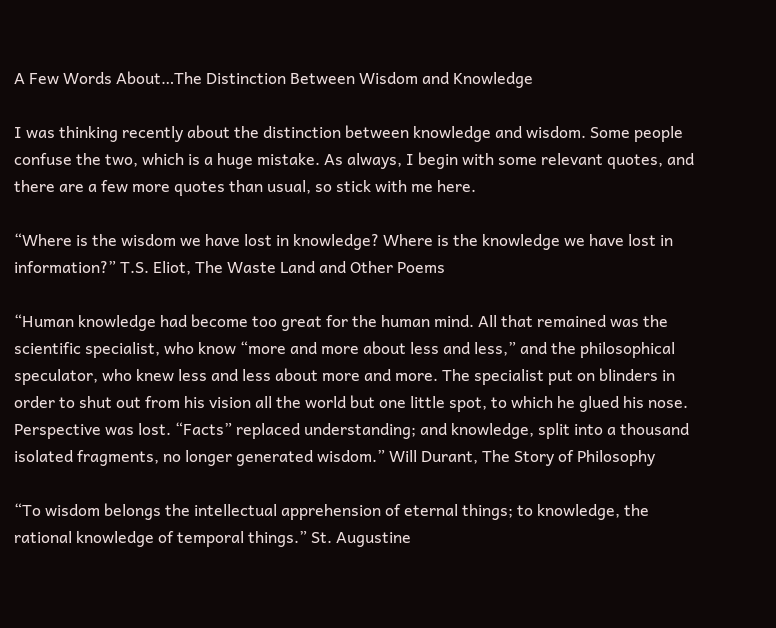A Few Words About…The Distinction Between Wisdom and Knowledge

I was thinking recently about the distinction between knowledge and wisdom. Some people confuse the two, which is a huge mistake. As always, I begin with some relevant quotes, and there are a few more quotes than usual, so stick with me here.

“Where is the wisdom we have lost in knowledge? Where is the knowledge we have lost in information?” T.S. Eliot, The Waste Land and Other Poems

“Human knowledge had become too great for the human mind. All that remained was the scientific specialist, who know “more and more about less and less,” and the philosophical speculator, who knew less and less about more and more. The specialist put on blinders in order to shut out from his vision all the world but one little spot, to which he glued his nose. Perspective was lost. “Facts” replaced understanding; and knowledge, split into a thousand isolated fragments, no longer generated wisdom.” Will Durant, The Story of Philosophy

“To wisdom belongs the intellectual apprehension of eternal things; to knowledge, the rational knowledge of temporal things.” St. Augustine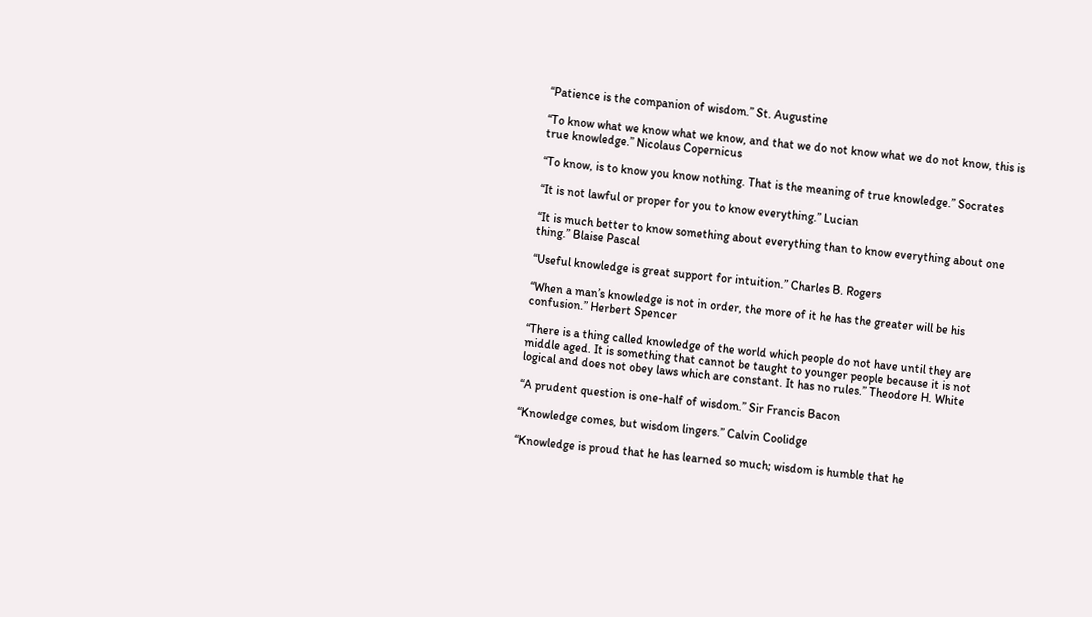“Patience is the companion of wisdom.” St. Augustine

“To know what we know what we know, and that we do not know what we do not know, this is true knowledge.” Nicolaus Copernicus

“To know, is to know you know nothing. That is the meaning of true knowledge.” Socrates

“It is not lawful or proper for you to know everything.” Lucian

“It is much better to know something about everything than to know everything about one thing.” Blaise Pascal

“Useful knowledge is great support for intuition.” Charles B. Rogers

“When a man’s knowledge is not in order, the more of it he has the greater will be his confusion.” Herbert Spencer

“There is a thing called knowledge of the world which people do not have until they are middle aged. It is something that cannot be taught to younger people because it is not logical and does not obey laws which are constant. It has no rules.” Theodore H. White

“A prudent question is one-half of wisdom.” Sir Francis Bacon

“Knowledge comes, but wisdom lingers.” Calvin Coolidge

“Knowledge is proud that he has learned so much; wisdom is humble that he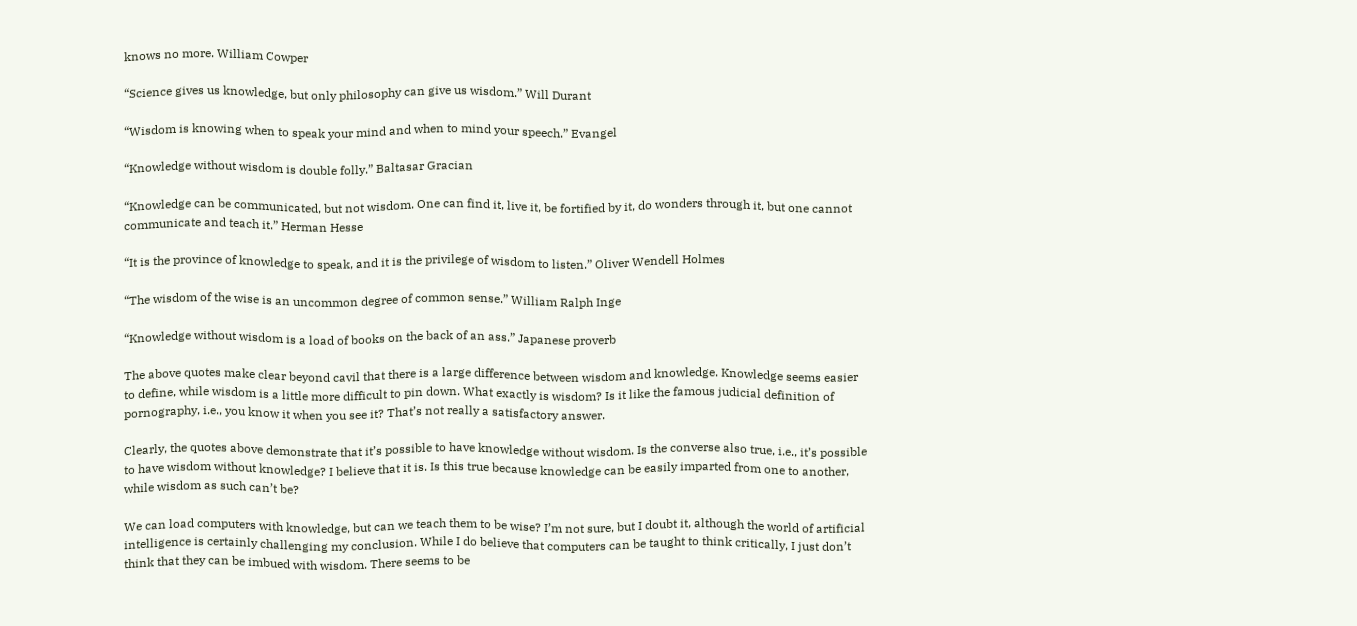knows no more. William Cowper

“Science gives us knowledge, but only philosophy can give us wisdom.” Will Durant

“Wisdom is knowing when to speak your mind and when to mind your speech.” Evangel

“Knowledge without wisdom is double folly.” Baltasar Gracian

“Knowledge can be communicated, but not wisdom. One can find it, live it, be fortified by it, do wonders through it, but one cannot communicate and teach it.” Herman Hesse

“It is the province of knowledge to speak, and it is the privilege of wisdom to listen.” Oliver Wendell Holmes

“The wisdom of the wise is an uncommon degree of common sense.” William Ralph Inge

“Knowledge without wisdom is a load of books on the back of an ass.” Japanese proverb

The above quotes make clear beyond cavil that there is a large difference between wisdom and knowledge. Knowledge seems easier to define, while wisdom is a little more difficult to pin down. What exactly is wisdom? Is it like the famous judicial definition of pornography, i.e., you know it when you see it? That’s not really a satisfactory answer.

Clearly, the quotes above demonstrate that it’s possible to have knowledge without wisdom. Is the converse also true, i.e., it’s possible to have wisdom without knowledge? I believe that it is. Is this true because knowledge can be easily imparted from one to another, while wisdom as such can’t be?

We can load computers with knowledge, but can we teach them to be wise? I’m not sure, but I doubt it, although the world of artificial intelligence is certainly challenging my conclusion. While I do believe that computers can be taught to think critically, I just don’t think that they can be imbued with wisdom. There seems to be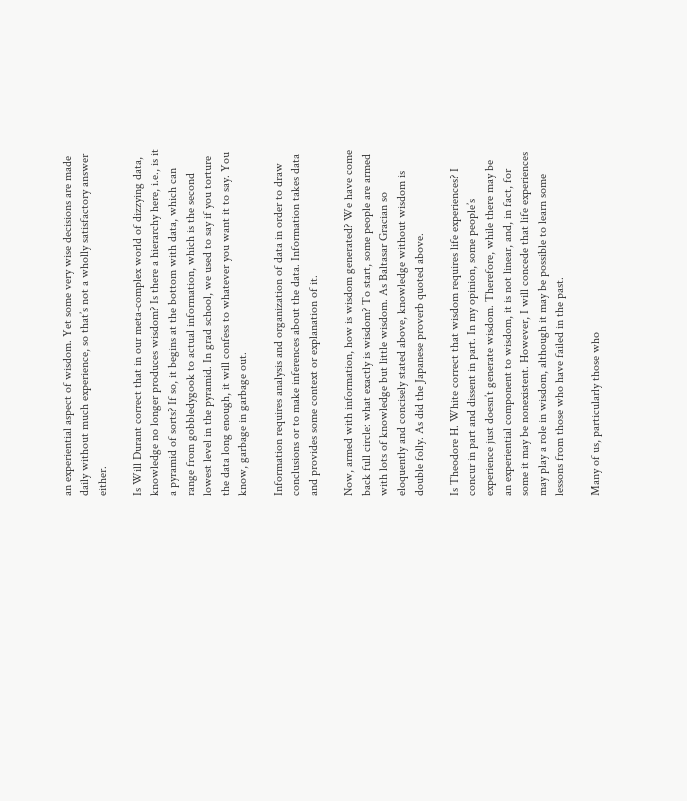an experiential aspect of wisdom. Yet some very wise decisions are made daily without much experience, so that’s not a wholly satisfactory answer either.

Is Will Durant correct that in our meta-complex world of dizzying data, knowledge no longer produces wisdom? Is there a hierarchy here, i.e., is it a pyramid of sorts? If so, it begins at the bottom with data, which can range from gobbledygook to actual information, which is the second lowest level in the pyramid. In grad school, we used to say if you torture the data long enough, it will confess to whatever you want it to say. You know, garbage in garbage out.

Information requires analysis and organization of data in order to draw conclusions or to make inferences about the data. Information takes data and provides some context or explanation of it.

Now, armed with information, how is wisdom generated? We have come back full circle: what exactly is wisdom? To start, some people are armed with lots of knowledge but little wisdom. As Baltasar Gracian so eloquently and concisely stated above, knowledge without wisdom is double folly. As did the Japanese proverb quoted above.

Is Theodore H. White correct that wisdom requires life experiences? I concur in part and dissent in part. In my opinion, some people’s experience just doesn’t generate wisdom. Therefore, while there may be an experiential component to wisdom, it is not linear, and, in fact, for some it may be nonexistent. However, I will concede that life experiences may play a role in wisdom, although it may be possible to learn some lessons from those who have failed in the past.

Many of us, particularly those who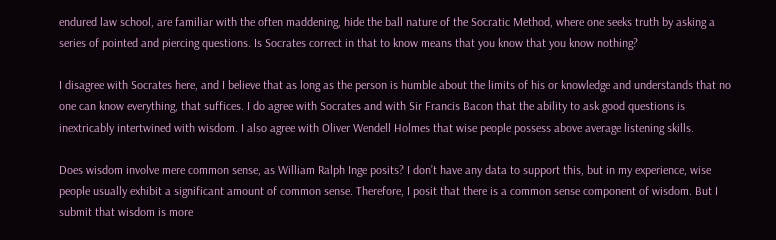endured law school, are familiar with the often maddening, hide the ball nature of the Socratic Method, where one seeks truth by asking a series of pointed and piercing questions. Is Socrates correct in that to know means that you know that you know nothing?

I disagree with Socrates here, and I believe that as long as the person is humble about the limits of his or knowledge and understands that no one can know everything, that suffices. I do agree with Socrates and with Sir Francis Bacon that the ability to ask good questions is inextricably intertwined with wisdom. I also agree with Oliver Wendell Holmes that wise people possess above average listening skills.

Does wisdom involve mere common sense, as William Ralph Inge posits? I don’t have any data to support this, but in my experience, wise people usually exhibit a significant amount of common sense. Therefore, I posit that there is a common sense component of wisdom. But I submit that wisdom is more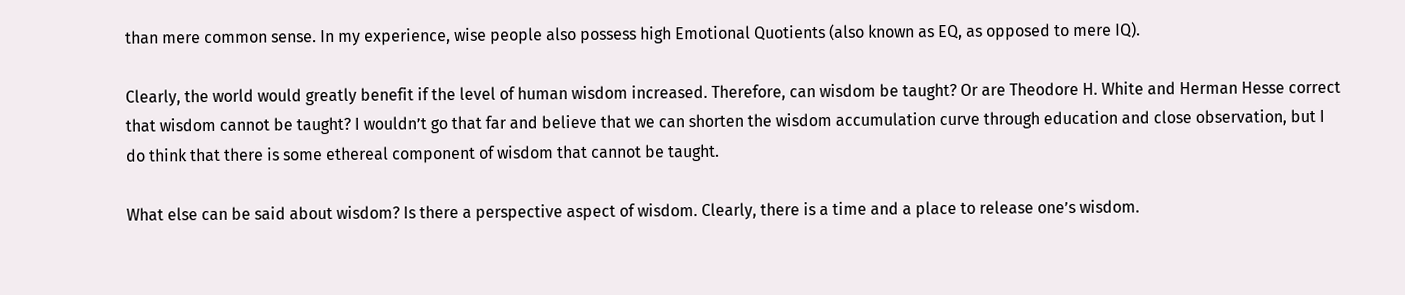than mere common sense. In my experience, wise people also possess high Emotional Quotients (also known as EQ, as opposed to mere IQ).

Clearly, the world would greatly benefit if the level of human wisdom increased. Therefore, can wisdom be taught? Or are Theodore H. White and Herman Hesse correct that wisdom cannot be taught? I wouldn’t go that far and believe that we can shorten the wisdom accumulation curve through education and close observation, but I do think that there is some ethereal component of wisdom that cannot be taught.

What else can be said about wisdom? Is there a perspective aspect of wisdom. Clearly, there is a time and a place to release one’s wisdom.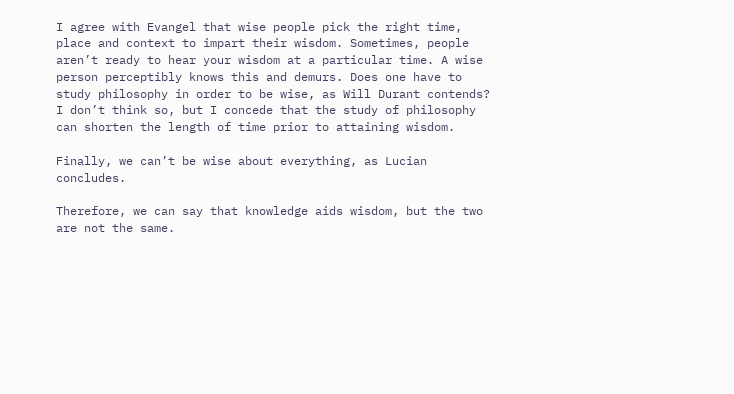I agree with Evangel that wise people pick the right time, place and context to impart their wisdom. Sometimes, people aren’t ready to hear your wisdom at a particular time. A wise person perceptibly knows this and demurs. Does one have to study philosophy in order to be wise, as Will Durant contends? I don’t think so, but I concede that the study of philosophy can shorten the length of time prior to attaining wisdom.

Finally, we can’t be wise about everything, as Lucian concludes.

Therefore, we can say that knowledge aids wisdom, but the two are not the same.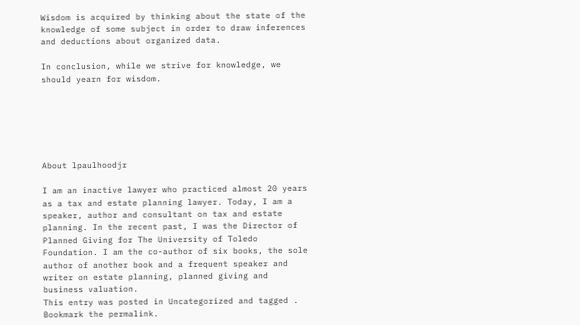Wisdom is acquired by thinking about the state of the knowledge of some subject in order to draw inferences and deductions about organized data.

In conclusion, while we strive for knowledge, we should yearn for wisdom.






About lpaulhoodjr

I am an inactive lawyer who practiced almost 20 years as a tax and estate planning lawyer. Today, I am a speaker, author and consultant on tax and estate planning. In the recent past, I was the Director of Planned Giving for The University of Toledo Foundation. I am the co-author of six books, the sole author of another book and a frequent speaker and writer on estate planning, planned giving and business valuation.
This entry was posted in Uncategorized and tagged . Bookmark the permalink.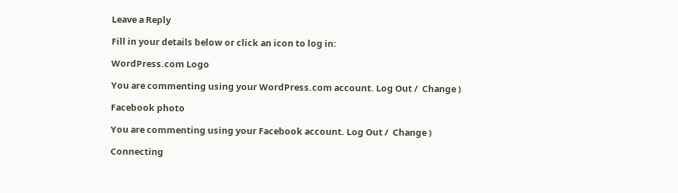Leave a Reply

Fill in your details below or click an icon to log in:

WordPress.com Logo

You are commenting using your WordPress.com account. Log Out /  Change )

Facebook photo

You are commenting using your Facebook account. Log Out /  Change )

Connecting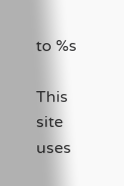to %s

This site uses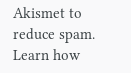Akismet to reduce spam. Learn how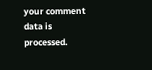your comment data is processed.